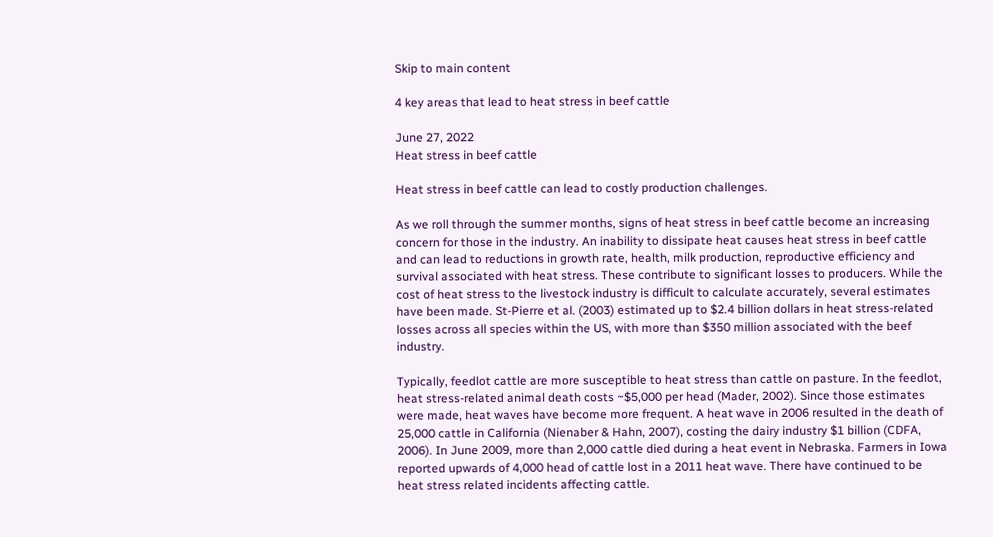Skip to main content

4 key areas that lead to heat stress in beef cattle

June 27, 2022
Heat stress in beef cattle

Heat stress in beef cattle can lead to costly production challenges.

As we roll through the summer months, signs of heat stress in beef cattle become an increasing concern for those in the industry. An inability to dissipate heat causes heat stress in beef cattle and can lead to reductions in growth rate, health, milk production, reproductive efficiency and survival associated with heat stress. These contribute to significant losses to producers. While the cost of heat stress to the livestock industry is difficult to calculate accurately, several estimates have been made. St-Pierre et al. (2003) estimated up to $2.4 billion dollars in heat stress-related losses across all species within the US, with more than $350 million associated with the beef industry.

Typically, feedlot cattle are more susceptible to heat stress than cattle on pasture. In the feedlot, heat stress-related animal death costs ~$5,000 per head (Mader, 2002). Since those estimates were made, heat waves have become more frequent. A heat wave in 2006 resulted in the death of 25,000 cattle in California (Nienaber & Hahn, 2007), costing the dairy industry $1 billion (CDFA, 2006). In June 2009, more than 2,000 cattle died during a heat event in Nebraska. Farmers in Iowa reported upwards of 4,000 head of cattle lost in a 2011 heat wave. There have continued to be heat stress related incidents affecting cattle.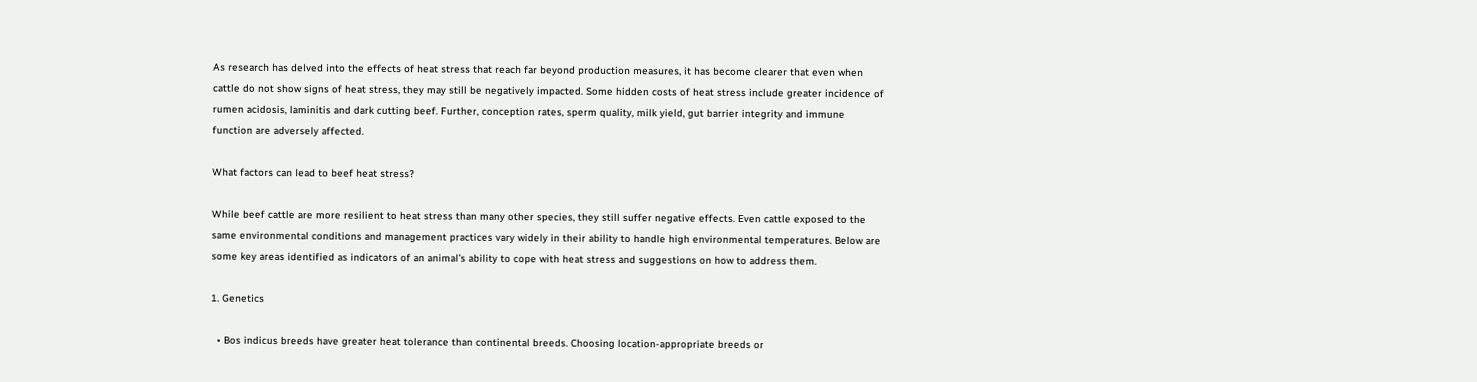As research has delved into the effects of heat stress that reach far beyond production measures, it has become clearer that even when cattle do not show signs of heat stress, they may still be negatively impacted. Some hidden costs of heat stress include greater incidence of rumen acidosis, laminitis and dark cutting beef. Further, conception rates, sperm quality, milk yield, gut barrier integrity and immune function are adversely affected.

What factors can lead to beef heat stress?

While beef cattle are more resilient to heat stress than many other species, they still suffer negative effects. Even cattle exposed to the same environmental conditions and management practices vary widely in their ability to handle high environmental temperatures. Below are some key areas identified as indicators of an animal’s ability to cope with heat stress and suggestions on how to address them.

1. Genetics

  • Bos indicus breeds have greater heat tolerance than continental breeds. Choosing location-appropriate breeds or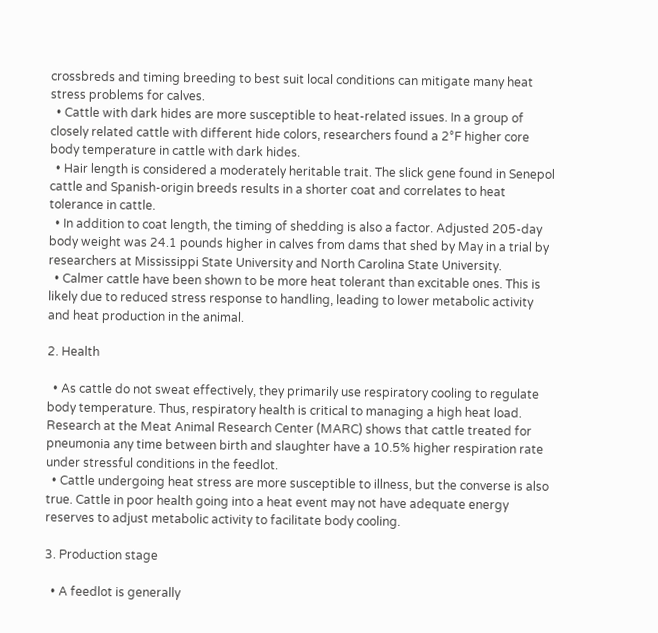crossbreds and timing breeding to best suit local conditions can mitigate many heat stress problems for calves.
  • Cattle with dark hides are more susceptible to heat-related issues. In a group of closely related cattle with different hide colors, researchers found a 2°F higher core body temperature in cattle with dark hides.
  • Hair length is considered a moderately heritable trait. The slick gene found in Senepol cattle and Spanish-origin breeds results in a shorter coat and correlates to heat tolerance in cattle.
  • In addition to coat length, the timing of shedding is also a factor. Adjusted 205-day body weight was 24.1 pounds higher in calves from dams that shed by May in a trial by researchers at Mississippi State University and North Carolina State University.
  • Calmer cattle have been shown to be more heat tolerant than excitable ones. This is likely due to reduced stress response to handling, leading to lower metabolic activity and heat production in the animal.

2. Health

  • As cattle do not sweat effectively, they primarily use respiratory cooling to regulate body temperature. Thus, respiratory health is critical to managing a high heat load. Research at the Meat Animal Research Center (MARC) shows that cattle treated for pneumonia any time between birth and slaughter have a 10.5% higher respiration rate under stressful conditions in the feedlot.
  • Cattle undergoing heat stress are more susceptible to illness, but the converse is also true. Cattle in poor health going into a heat event may not have adequate energy reserves to adjust metabolic activity to facilitate body cooling.

3. Production stage

  • A feedlot is generally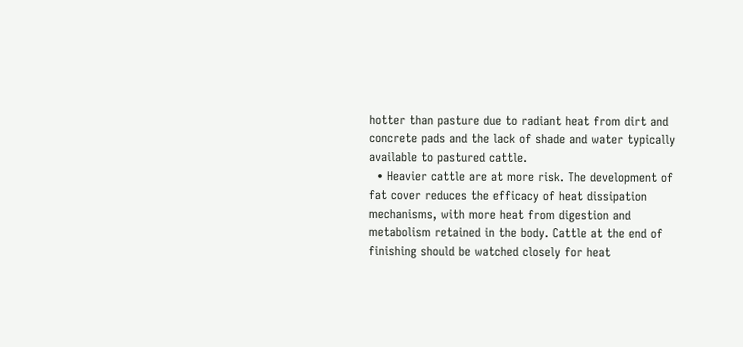hotter than pasture due to radiant heat from dirt and concrete pads and the lack of shade and water typically available to pastured cattle.
  • Heavier cattle are at more risk. The development of fat cover reduces the efficacy of heat dissipation mechanisms, with more heat from digestion and metabolism retained in the body. Cattle at the end of finishing should be watched closely for heat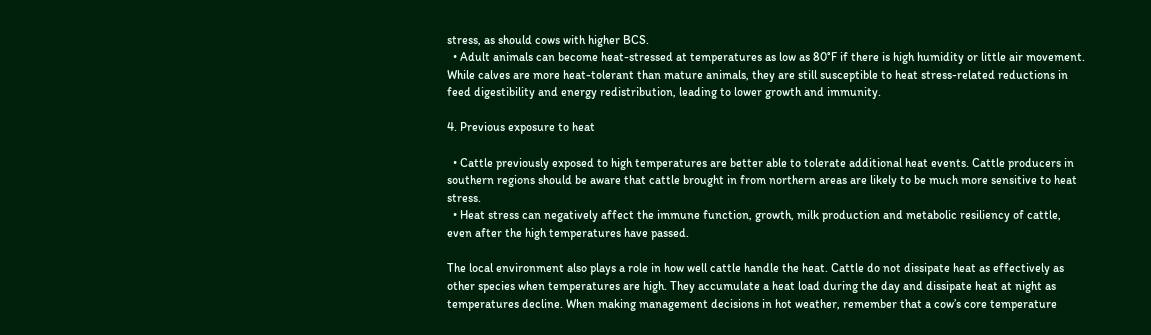stress, as should cows with higher BCS.
  • Adult animals can become heat-stressed at temperatures as low as 80°F if there is high humidity or little air movement. While calves are more heat-tolerant than mature animals, they are still susceptible to heat stress-related reductions in feed digestibility and energy redistribution, leading to lower growth and immunity.

4. Previous exposure to heat

  • Cattle previously exposed to high temperatures are better able to tolerate additional heat events. Cattle producers in southern regions should be aware that cattle brought in from northern areas are likely to be much more sensitive to heat stress.
  • Heat stress can negatively affect the immune function, growth, milk production and metabolic resiliency of cattle, even after the high temperatures have passed.

The local environment also plays a role in how well cattle handle the heat. Cattle do not dissipate heat as effectively as other species when temperatures are high. They accumulate a heat load during the day and dissipate heat at night as temperatures decline. When making management decisions in hot weather, remember that a cow’s core temperature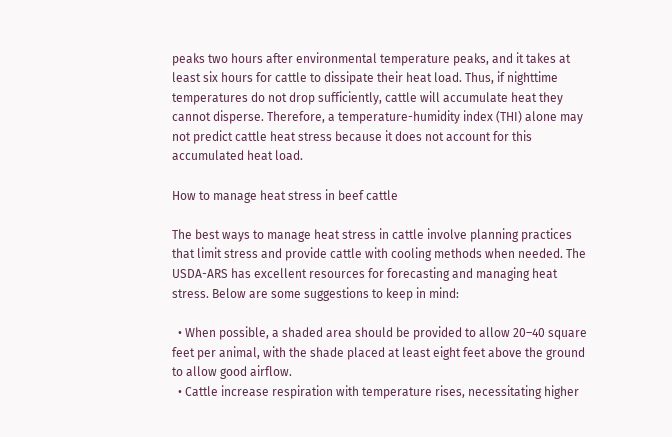peaks two hours after environmental temperature peaks, and it takes at least six hours for cattle to dissipate their heat load. Thus, if nighttime temperatures do not drop sufficiently, cattle will accumulate heat they cannot disperse. Therefore, a temperature-humidity index (THI) alone may not predict cattle heat stress because it does not account for this accumulated heat load.

How to manage heat stress in beef cattle

The best ways to manage heat stress in cattle involve planning practices that limit stress and provide cattle with cooling methods when needed. The USDA-ARS has excellent resources for forecasting and managing heat stress. Below are some suggestions to keep in mind:

  • When possible, a shaded area should be provided to allow 20–40 square feet per animal, with the shade placed at least eight feet above the ground to allow good airflow.
  • Cattle increase respiration with temperature rises, necessitating higher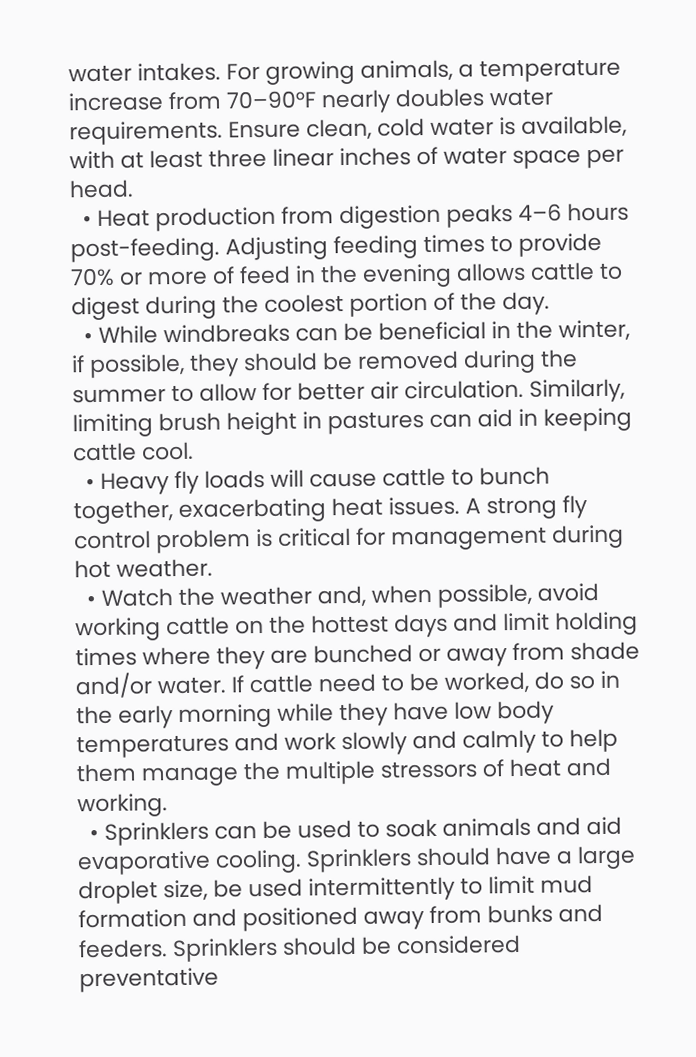water intakes. For growing animals, a temperature increase from 70–90°F nearly doubles water requirements. Ensure clean, cold water is available, with at least three linear inches of water space per head.
  • Heat production from digestion peaks 4–6 hours post-feeding. Adjusting feeding times to provide 70% or more of feed in the evening allows cattle to digest during the coolest portion of the day.
  • While windbreaks can be beneficial in the winter, if possible, they should be removed during the summer to allow for better air circulation. Similarly, limiting brush height in pastures can aid in keeping cattle cool.
  • Heavy fly loads will cause cattle to bunch together, exacerbating heat issues. A strong fly control problem is critical for management during hot weather.
  • Watch the weather and, when possible, avoid working cattle on the hottest days and limit holding times where they are bunched or away from shade and/or water. If cattle need to be worked, do so in the early morning while they have low body temperatures and work slowly and calmly to help them manage the multiple stressors of heat and working.
  • Sprinklers can be used to soak animals and aid evaporative cooling. Sprinklers should have a large droplet size, be used intermittently to limit mud formation and positioned away from bunks and feeders. Sprinklers should be considered preventative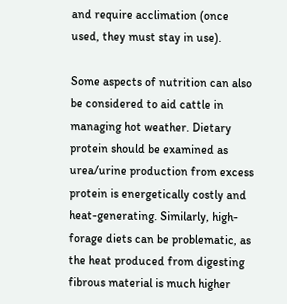and require acclimation (once used, they must stay in use).

Some aspects of nutrition can also be considered to aid cattle in managing hot weather. Dietary protein should be examined as urea/urine production from excess protein is energetically costly and heat-generating. Similarly, high-forage diets can be problematic, as the heat produced from digesting fibrous material is much higher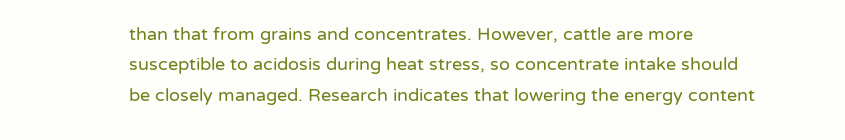than that from grains and concentrates. However, cattle are more susceptible to acidosis during heat stress, so concentrate intake should be closely managed. Research indicates that lowering the energy content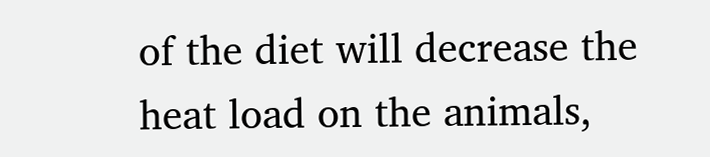of the diet will decrease the heat load on the animals,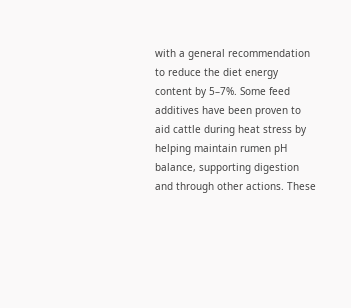with a general recommendation to reduce the diet energy content by 5–7%. Some feed additives have been proven to aid cattle during heat stress by helping maintain rumen pH balance, supporting digestion and through other actions. These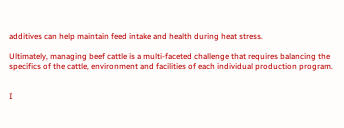additives can help maintain feed intake and health during heat stress.

Ultimately, managing beef cattle is a multi-faceted challenge that requires balancing the specifics of the cattle, environment and facilities of each individual production program.


I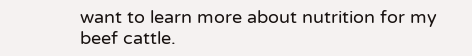want to learn more about nutrition for my beef cattle.